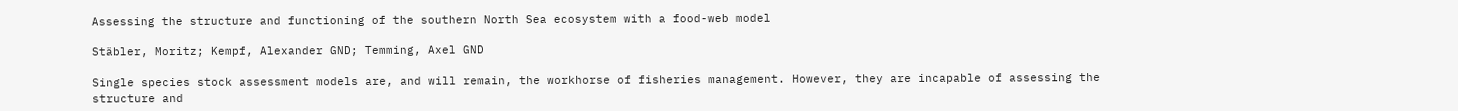Assessing the structure and functioning of the southern North Sea ecosystem with a food-web model

Stäbler, Moritz; Kempf, Alexander GND; Temming, Axel GND

Single species stock assessment models are, and will remain, the workhorse of fisheries management. However, they are incapable of assessing the structure and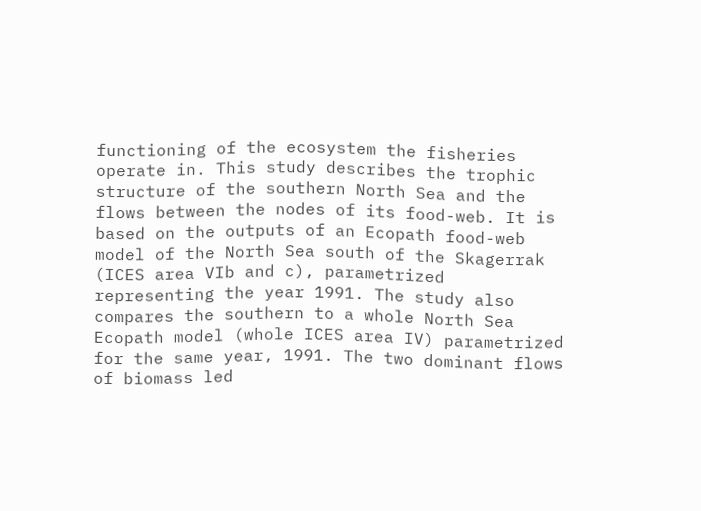functioning of the ecosystem the fisheries operate in. This study describes the trophic structure of the southern North Sea and the flows between the nodes of its food-web. It is based on the outputs of an Ecopath food-web model of the North Sea south of the Skagerrak (ICES area VIb and c), parametrized representing the year 1991. The study also compares the southern to a whole North Sea Ecopath model (whole ICES area IV) parametrized for the same year, 1991. The two dominant flows of biomass led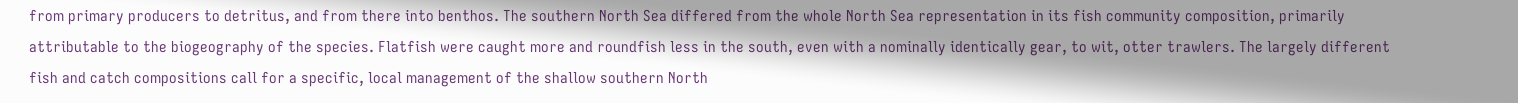from primary producers to detritus, and from there into benthos. The southern North Sea differed from the whole North Sea representation in its fish community composition, primarily attributable to the biogeography of the species. Flatfish were caught more and roundfish less in the south, even with a nominally identically gear, to wit, otter trawlers. The largely different fish and catch compositions call for a specific, local management of the shallow southern North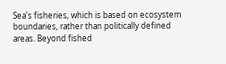Sea's fisheries, which is based on ecosystem boundaries, rather than politically defined areas. Beyond fished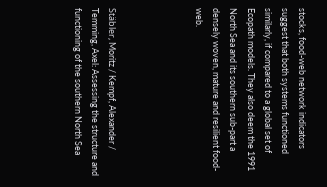stocks, food-web network indicators suggest that both systems functioned similarly, if compared to a global set of Ecopath models. They also deem the 1991 North Sea and its southern sub-part a densely woven, mature and resilient food-web.




Stäbler, Moritz / Kempf, Alexander / Temming, Axel: Assessing the structure and functioning of the southern North Sea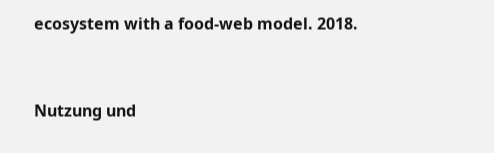ecosystem with a food-web model. 2018.


Nutzung und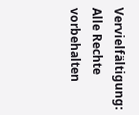Vervielfältigung:
Alle Rechte vorbehalten